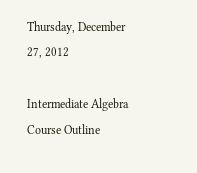Thursday, December 27, 2012

Intermediate Algebra Course Outline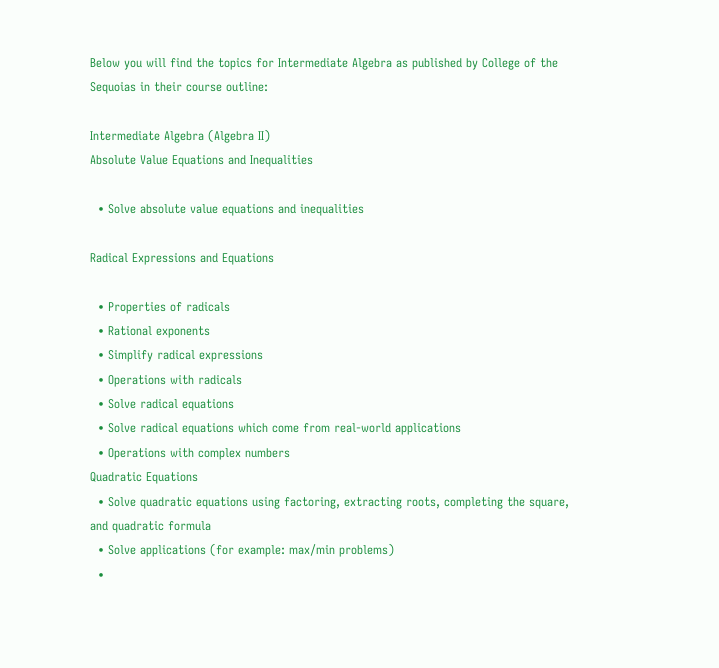Below you will find the topics for Intermediate Algebra as published by College of the Sequoias in their course outline:

Intermediate Algebra (Algebra II)
Absolute Value Equations and Inequalities

  • Solve absolute value equations and inequalities

Radical Expressions and Equations

  • Properties of radicals
  • Rational exponents
  • Simplify radical expressions
  • Operations with radicals
  • Solve radical equations
  • Solve radical equations which come from real-world applications
  • Operations with complex numbers
Quadratic Equations
  • Solve quadratic equations using factoring, extracting roots, completing the square, and quadratic formula
  • Solve applications (for example: max/min problems)
  •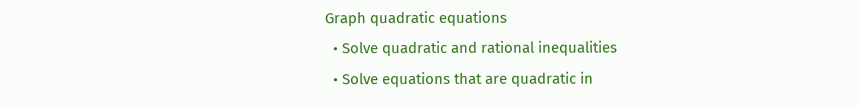Graph quadratic equations
  • Solve quadratic and rational inequalities
  • Solve equations that are quadratic in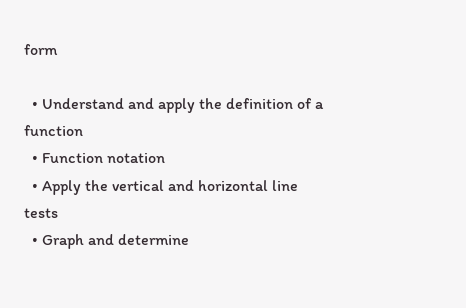form

  • Understand and apply the definition of a function
  • Function notation
  • Apply the vertical and horizontal line tests
  • Graph and determine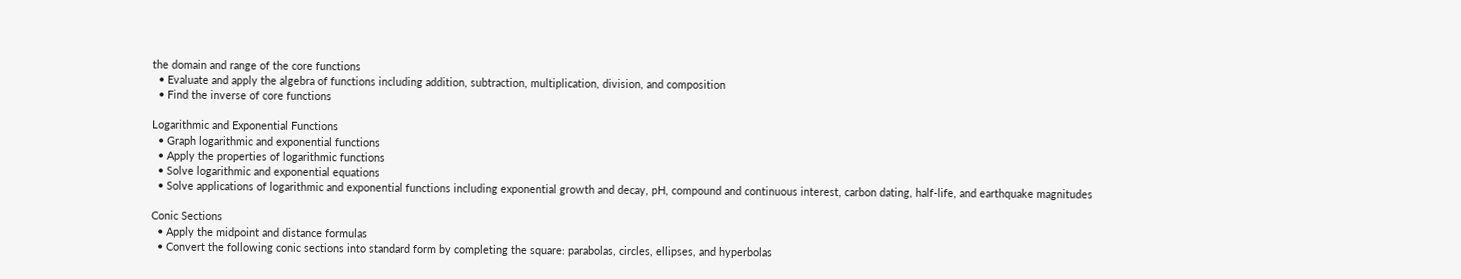the domain and range of the core functions
  • Evaluate and apply the algebra of functions including addition, subtraction, multiplication, division, and composition
  • Find the inverse of core functions

Logarithmic and Exponential Functions
  • Graph logarithmic and exponential functions
  • Apply the properties of logarithmic functions
  • Solve logarithmic and exponential equations
  • Solve applications of logarithmic and exponential functions including exponential growth and decay, pH, compound and continuous interest, carbon dating, half-life, and earthquake magnitudes

Conic Sections
  • Apply the midpoint and distance formulas
  • Convert the following conic sections into standard form by completing the square: parabolas, circles, ellipses, and hyperbolas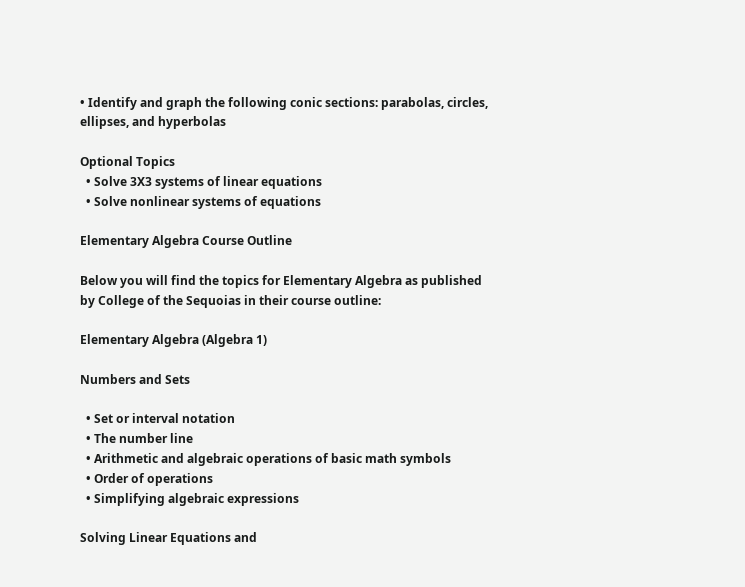• Identify and graph the following conic sections: parabolas, circles, ellipses, and hyperbolas

Optional Topics
  • Solve 3X3 systems of linear equations
  • Solve nonlinear systems of equations

Elementary Algebra Course Outline

Below you will find the topics for Elementary Algebra as published by College of the Sequoias in their course outline:

Elementary Algebra (Algebra 1)

Numbers and Sets

  • Set or interval notation
  • The number line
  • Arithmetic and algebraic operations of basic math symbols
  • Order of operations
  • Simplifying algebraic expressions

Solving Linear Equations and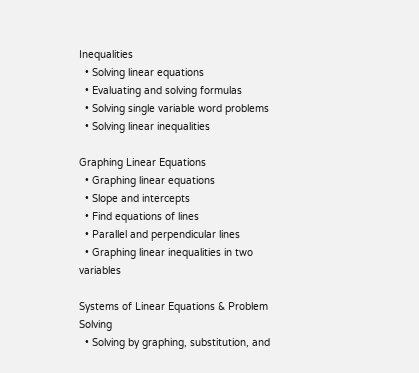Inequalities
  • Solving linear equations
  • Evaluating and solving formulas
  • Solving single variable word problems
  • Solving linear inequalities

Graphing Linear Equations
  • Graphing linear equations
  • Slope and intercepts
  • Find equations of lines
  • Parallel and perpendicular lines
  • Graphing linear inequalities in two variables

Systems of Linear Equations & Problem Solving
  • Solving by graphing, substitution, and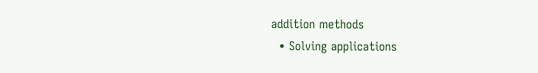addition methods
  • Solving applications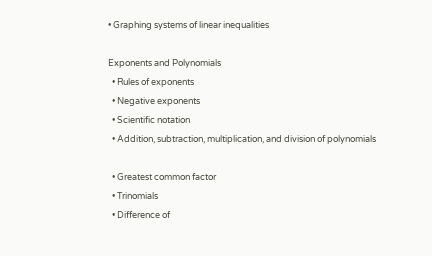• Graphing systems of linear inequalities

Exponents and Polynomials
  • Rules of exponents
  • Negative exponents
  • Scientific notation
  • Addition, subtraction, multiplication, and division of polynomials

  • Greatest common factor
  • Trinomials
  • Difference of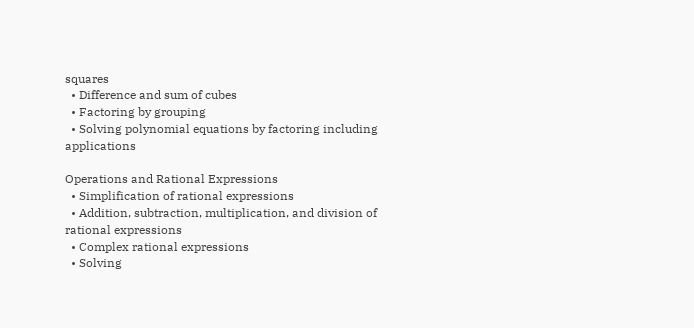squares
  • Difference and sum of cubes
  • Factoring by grouping
  • Solving polynomial equations by factoring including applications

Operations and Rational Expressions
  • Simplification of rational expressions
  • Addition, subtraction, multiplication, and division of rational expressions
  • Complex rational expressions
  • Solving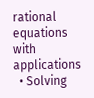rational equations with applications
  • Solving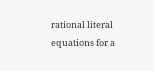rational literal equations for a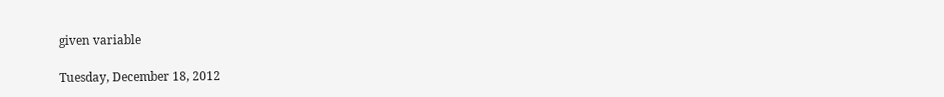given variable

Tuesday, December 18, 2012